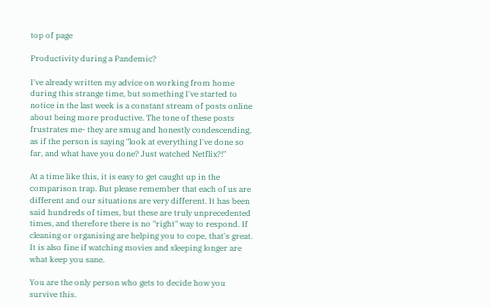top of page

Productivity during a Pandemic?

I've already written my advice on working from home during this strange time, but something I've started to notice in the last week is a constant stream of posts online about being more productive. The tone of these posts frustrates me- they are smug and honestly condescending, as if the person is saying "look at everything I've done so far, and what have you done? Just watched Netflix?!"

At a time like this, it is easy to get caught up in the comparison trap. But please remember that each of us are different and our situations are very different. It has been said hundreds of times, but these are truly unprecedented times, and therefore there is no "right" way to respond. If cleaning or organising are helping you to cope, that's great. It is also fine if watching movies and sleeping longer are what keep you sane.

You are the only person who gets to decide how you survive this.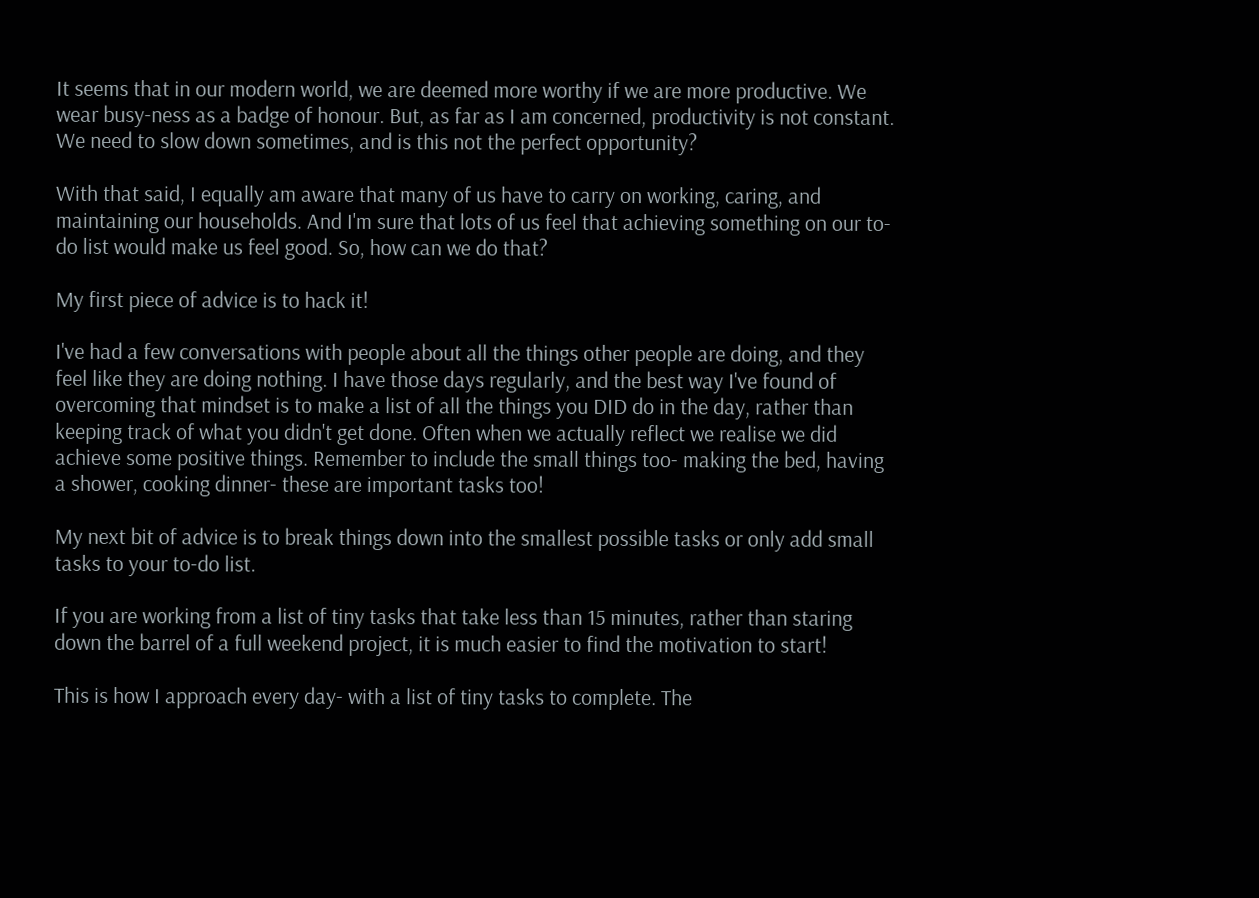It seems that in our modern world, we are deemed more worthy if we are more productive. We wear busy-ness as a badge of honour. But, as far as I am concerned, productivity is not constant. We need to slow down sometimes, and is this not the perfect opportunity?

With that said, I equally am aware that many of us have to carry on working, caring, and maintaining our households. And I'm sure that lots of us feel that achieving something on our to-do list would make us feel good. So, how can we do that?

My first piece of advice is to hack it!

I've had a few conversations with people about all the things other people are doing, and they feel like they are doing nothing. I have those days regularly, and the best way I've found of overcoming that mindset is to make a list of all the things you DID do in the day, rather than keeping track of what you didn't get done. Often when we actually reflect we realise we did achieve some positive things. Remember to include the small things too- making the bed, having a shower, cooking dinner- these are important tasks too!

My next bit of advice is to break things down into the smallest possible tasks or only add small tasks to your to-do list.

If you are working from a list of tiny tasks that take less than 15 minutes, rather than staring down the barrel of a full weekend project, it is much easier to find the motivation to start!

This is how I approach every day- with a list of tiny tasks to complete. The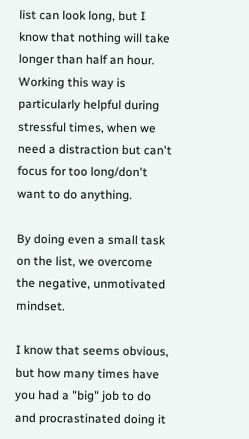list can look long, but I know that nothing will take longer than half an hour. Working this way is particularly helpful during stressful times, when we need a distraction but can't focus for too long/don't want to do anything.

By doing even a small task on the list, we overcome the negative, unmotivated mindset.

I know that seems obvious, but how many times have you had a "big" job to do and procrastinated doing it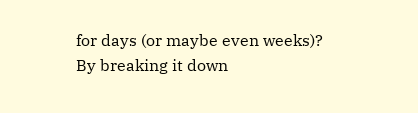for days (or maybe even weeks)? By breaking it down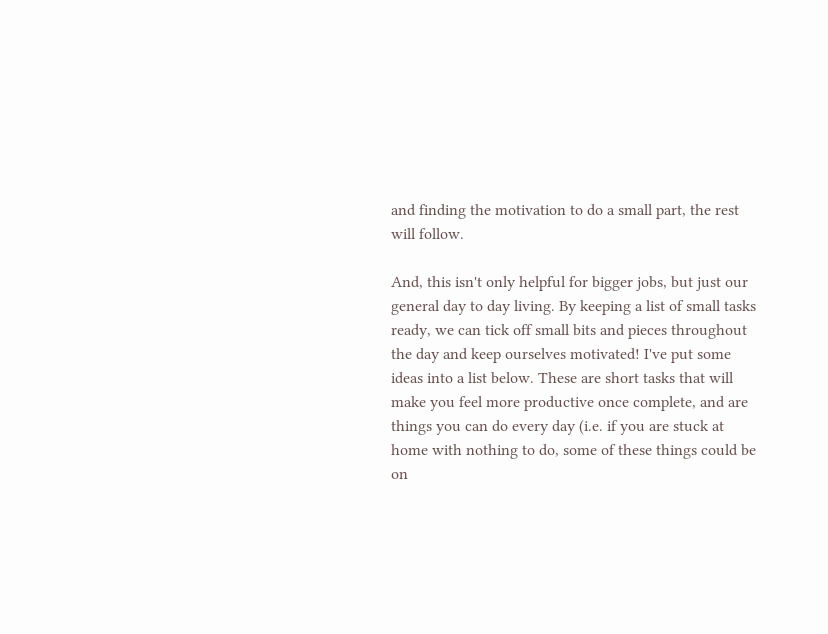and finding the motivation to do a small part, the rest will follow.

And, this isn't only helpful for bigger jobs, but just our general day to day living. By keeping a list of small tasks ready, we can tick off small bits and pieces throughout the day and keep ourselves motivated! I've put some ideas into a list below. These are short tasks that will make you feel more productive once complete, and are things you can do every day (i.e. if you are stuck at home with nothing to do, some of these things could be on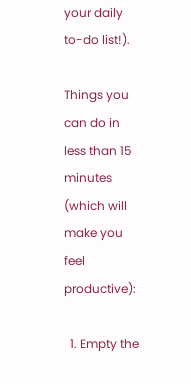your daily to-do list!).

Things you can do in less than 15 minutes (which will make you feel productive):

  1. Empty the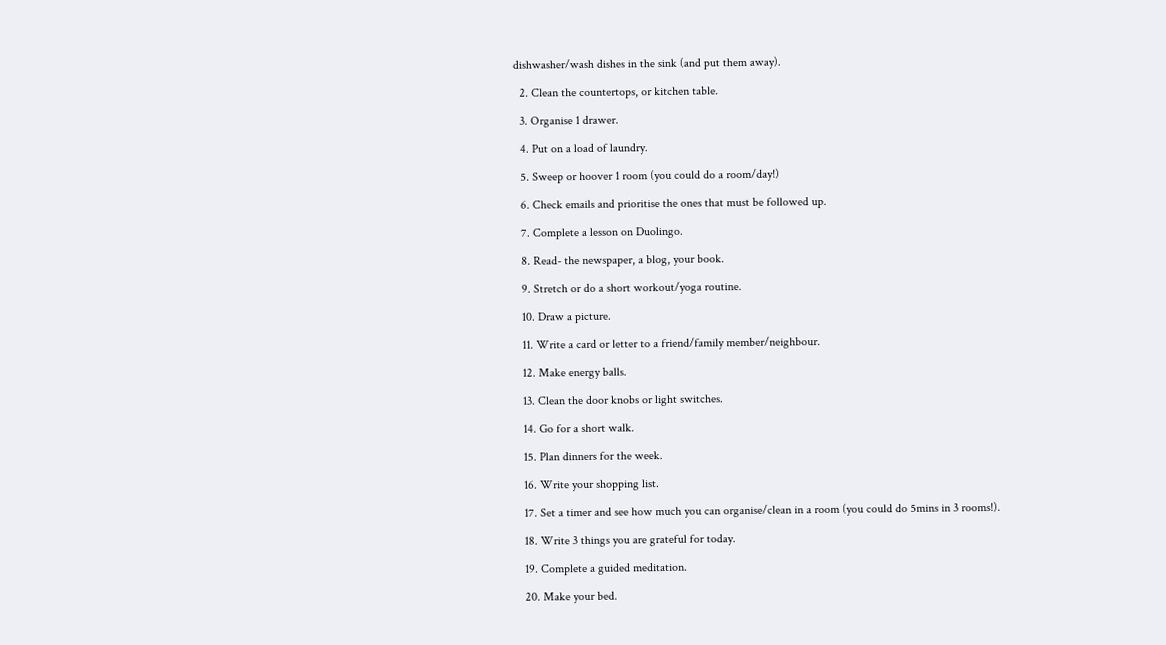dishwasher/wash dishes in the sink (and put them away).

  2. Clean the countertops, or kitchen table.

  3. Organise 1 drawer.

  4. Put on a load of laundry.

  5. Sweep or hoover 1 room (you could do a room/day!)

  6. Check emails and prioritise the ones that must be followed up.

  7. Complete a lesson on Duolingo.

  8. Read- the newspaper, a blog, your book.

  9. Stretch or do a short workout/yoga routine.

  10. Draw a picture.

  11. Write a card or letter to a friend/family member/neighbour.

  12. Make energy balls.

  13. Clean the door knobs or light switches.

  14. Go for a short walk.

  15. Plan dinners for the week.

  16. Write your shopping list.

  17. Set a timer and see how much you can organise/clean in a room (you could do 5mins in 3 rooms!).

  18. Write 3 things you are grateful for today.

  19. Complete a guided meditation.

  20. Make your bed.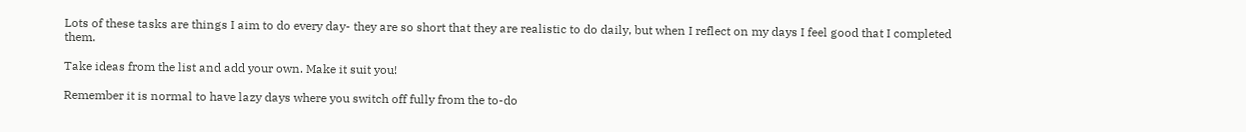Lots of these tasks are things I aim to do every day- they are so short that they are realistic to do daily, but when I reflect on my days I feel good that I completed them.

Take ideas from the list and add your own. Make it suit you!

Remember it is normal to have lazy days where you switch off fully from the to-do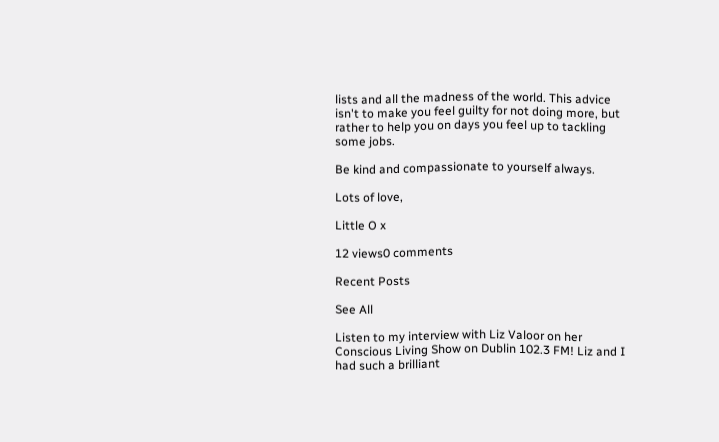lists and all the madness of the world. This advice isn't to make you feel guilty for not doing more, but rather to help you on days you feel up to tackling some jobs.

Be kind and compassionate to yourself always.

Lots of love,

Little O x

12 views0 comments

Recent Posts

See All

Listen to my interview with Liz Valoor on her Conscious Living Show on Dublin 102.3 FM! Liz and I had such a brilliant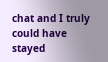chat and I truly could have stayed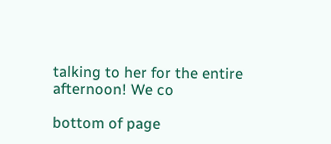talking to her for the entire afternoon! We co

bottom of page